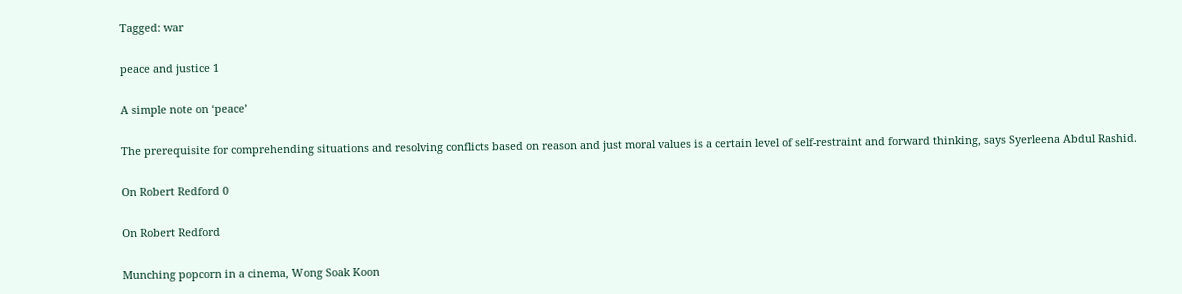Tagged: war

peace and justice 1

A simple note on ‘peace’

The prerequisite for comprehending situations and resolving conflicts based on reason and just moral values is a certain level of self-restraint and forward thinking, says Syerleena Abdul Rashid.

On Robert Redford 0

On Robert Redford

Munching popcorn in a cinema, Wong Soak Koon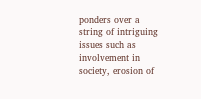ponders over a string of intriguing issues such as involvement in society, erosion of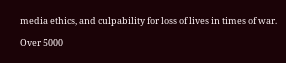media ethics, and culpability for loss of lives in times of war.

Over 5000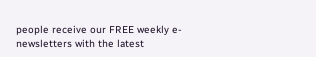people receive our FREE weekly e-newsletters with the latest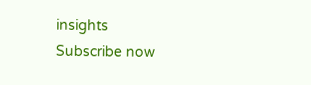insights
Subscribe now